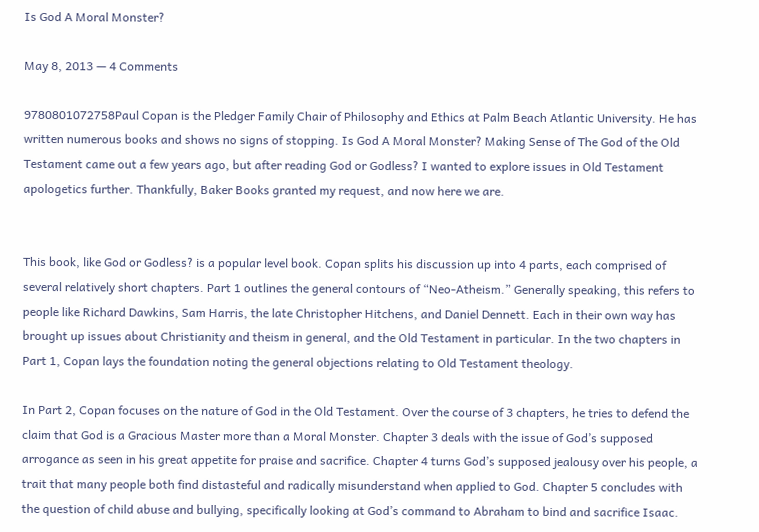Is God A Moral Monster?

May 8, 2013 — 4 Comments

9780801072758Paul Copan is the Pledger Family Chair of Philosophy and Ethics at Palm Beach Atlantic University. He has written numerous books and shows no signs of stopping. Is God A Moral Monster? Making Sense of The God of the Old Testament came out a few years ago, but after reading God or Godless? I wanted to explore issues in Old Testament apologetics further. Thankfully, Baker Books granted my request, and now here we are.


This book, like God or Godless? is a popular level book. Copan splits his discussion up into 4 parts, each comprised of several relatively short chapters. Part 1 outlines the general contours of “Neo-Atheism.” Generally speaking, this refers to people like Richard Dawkins, Sam Harris, the late Christopher Hitchens, and Daniel Dennett. Each in their own way has brought up issues about Christianity and theism in general, and the Old Testament in particular. In the two chapters in Part 1, Copan lays the foundation noting the general objections relating to Old Testament theology.

In Part 2, Copan focuses on the nature of God in the Old Testament. Over the course of 3 chapters, he tries to defend the claim that God is a Gracious Master more than a Moral Monster. Chapter 3 deals with the issue of God’s supposed arrogance as seen in his great appetite for praise and sacrifice. Chapter 4 turns God’s supposed jealousy over his people, a trait that many people both find distasteful and radically misunderstand when applied to God. Chapter 5 concludes with the question of child abuse and bullying, specifically looking at God’s command to Abraham to bind and sacrifice Isaac.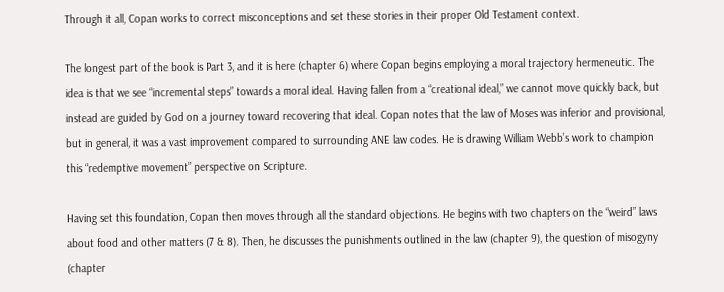Through it all, Copan works to correct misconceptions and set these stories in their proper Old Testament context.

The longest part of the book is Part 3, and it is here (chapter 6) where Copan begins employing a moral trajectory hermeneutic. The idea is that we see “incremental steps” towards a moral ideal. Having fallen from a “creational ideal,” we cannot move quickly back, but instead are guided by God on a journey toward recovering that ideal. Copan notes that the law of Moses was inferior and provisional, but in general, it was a vast improvement compared to surrounding ANE law codes. He is drawing William Webb’s work to champion this “redemptive movement” perspective on Scripture.

Having set this foundation, Copan then moves through all the standard objections. He begins with two chapters on the “weird” laws about food and other matters (7 & 8). Then, he discusses the punishments outlined in the law (chapter 9), the question of misogyny (chapter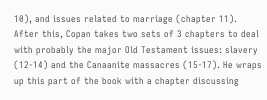10), and issues related to marriage (chapter 11). After this, Copan takes two sets of 3 chapters to deal with probably the major Old Testament issues: slavery (12-14) and the Canaanite massacres (15-17). He wraps up this part of the book with a chapter discussing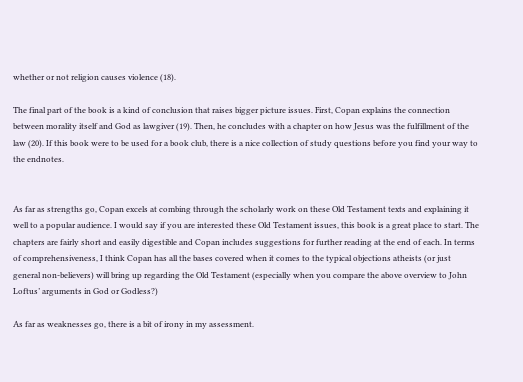whether or not religion causes violence (18).

The final part of the book is a kind of conclusion that raises bigger picture issues. First, Copan explains the connection between morality itself and God as lawgiver (19). Then, he concludes with a chapter on how Jesus was the fulfillment of the law (20). If this book were to be used for a book club, there is a nice collection of study questions before you find your way to the endnotes.


As far as strengths go, Copan excels at combing through the scholarly work on these Old Testament texts and explaining it well to a popular audience. I would say if you are interested these Old Testament issues, this book is a great place to start. The chapters are fairly short and easily digestible and Copan includes suggestions for further reading at the end of each. In terms of comprehensiveness, I think Copan has all the bases covered when it comes to the typical objections atheists (or just general non-believers) will bring up regarding the Old Testament (especially when you compare the above overview to John Loftus’ arguments in God or Godless?)

As far as weaknesses go, there is a bit of irony in my assessment.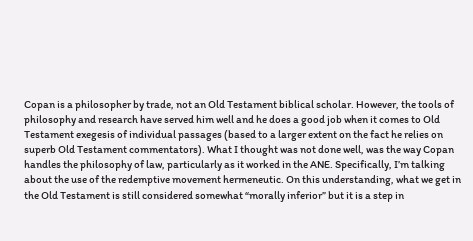Copan is a philosopher by trade, not an Old Testament biblical scholar. However, the tools of philosophy and research have served him well and he does a good job when it comes to Old Testament exegesis of individual passages (based to a larger extent on the fact he relies on superb Old Testament commentators). What I thought was not done well, was the way Copan handles the philosophy of law, particularly as it worked in the ANE. Specifically, I’m talking about the use of the redemptive movement hermeneutic. On this understanding, what we get in the Old Testament is still considered somewhat “morally inferior” but it is a step in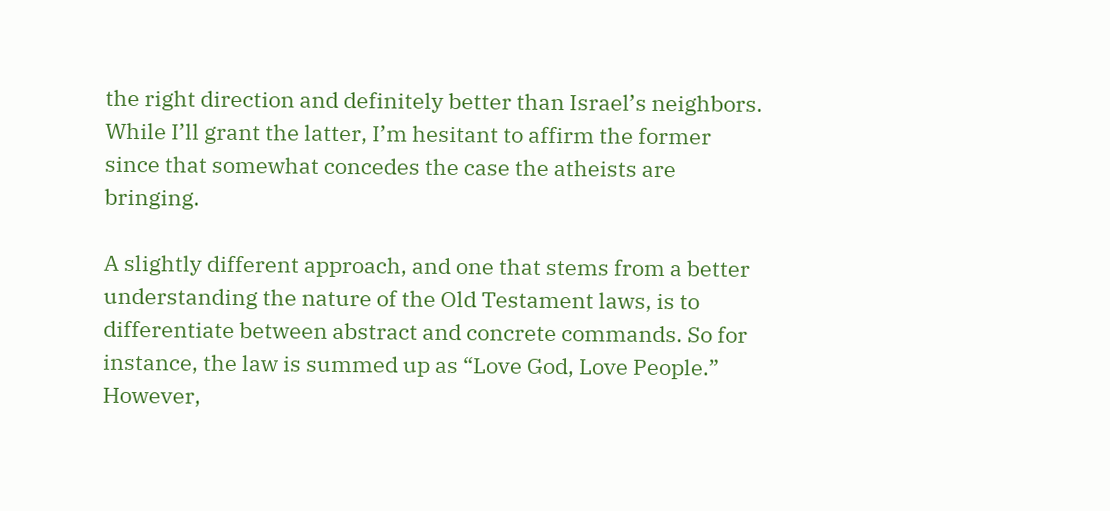the right direction and definitely better than Israel’s neighbors. While I’ll grant the latter, I’m hesitant to affirm the former since that somewhat concedes the case the atheists are bringing.

A slightly different approach, and one that stems from a better understanding the nature of the Old Testament laws, is to differentiate between abstract and concrete commands. So for instance, the law is summed up as “Love God, Love People.” However,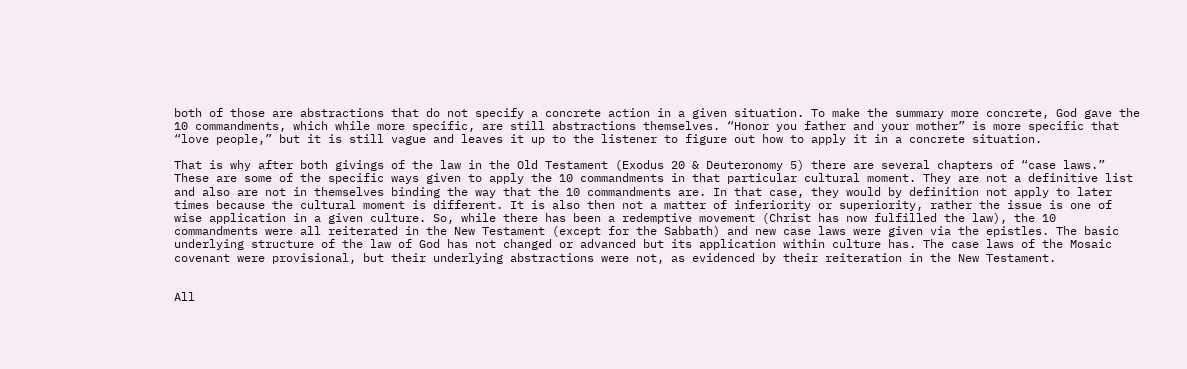both of those are abstractions that do not specify a concrete action in a given situation. To make the summary more concrete, God gave the 10 commandments, which while more specific, are still abstractions themselves. “Honor you father and your mother” is more specific that “love people,” but it is still vague and leaves it up to the listener to figure out how to apply it in a concrete situation.

That is why after both givings of the law in the Old Testament (Exodus 20 & Deuteronomy 5) there are several chapters of “case laws.” These are some of the specific ways given to apply the 10 commandments in that particular cultural moment. They are not a definitive list and also are not in themselves binding the way that the 10 commandments are. In that case, they would by definition not apply to later times because the cultural moment is different. It is also then not a matter of inferiority or superiority, rather the issue is one of wise application in a given culture. So, while there has been a redemptive movement (Christ has now fulfilled the law), the 10 commandments were all reiterated in the New Testament (except for the Sabbath) and new case laws were given via the epistles. The basic underlying structure of the law of God has not changed or advanced but its application within culture has. The case laws of the Mosaic covenant were provisional, but their underlying abstractions were not, as evidenced by their reiteration in the New Testament.


All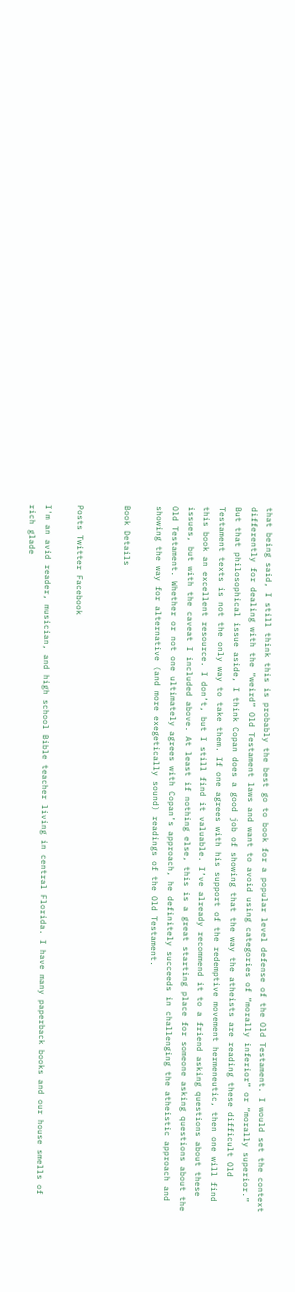that being said, I still think this is probably the best go to book for a popular level defense of the Old Testament. I would set the context differently for dealing with the “weird” Old Testament laws and want to avoid using categories of “morally inferior” or “morally superior.” But that philosophical issue aside, I think Copan does a good job of showing that the way the atheists are reading these difficult Old Testament texts is not the only way to take them. If one agrees with his support of the redemptive movement hermeneutic, then one will find this book an excellent resource. I don’t, but I still find it valuable. I’ve already recommend it to a friend asking questions about these issues, but with the caveat I included above. At least if nothing else, this is a great starting place for someone asking questions about the Old Testament. Whether or not one ultimately agrees with Copan’s approach, he definitely succeeds in challenging the atheistic approach and showing the way for alternative (and more exegetically sound) readings of the Old Testament.

Book Details


Posts Twitter Facebook

I'm an avid reader, musician, and high school Bible teacher living in central Florida. I have many paperback books and our house smells of rich glade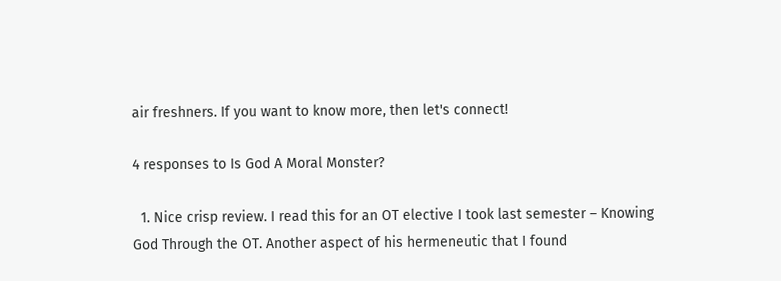air freshners. If you want to know more, then let's connect!

4 responses to Is God A Moral Monster?

  1. Nice crisp review. I read this for an OT elective I took last semester – Knowing God Through the OT. Another aspect of his hermeneutic that I found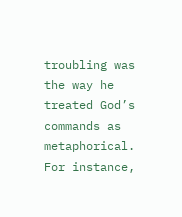troubling was the way he treated God’s commands as metaphorical. For instance,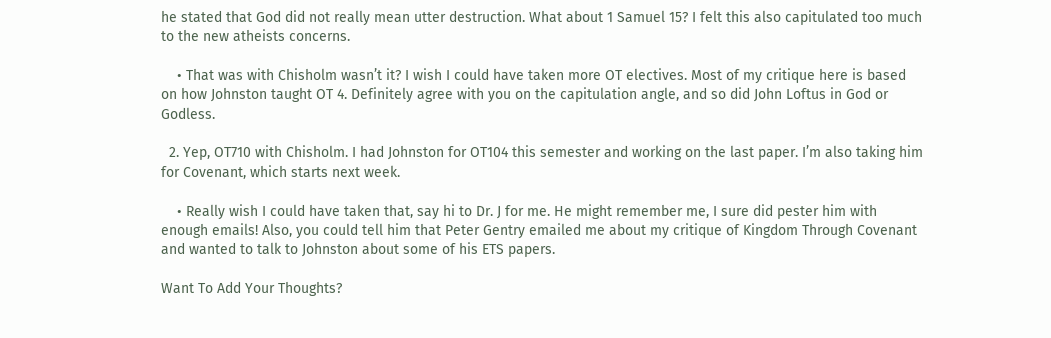he stated that God did not really mean utter destruction. What about 1 Samuel 15? I felt this also capitulated too much to the new atheists concerns.

    • That was with Chisholm wasn’t it? I wish I could have taken more OT electives. Most of my critique here is based on how Johnston taught OT 4. Definitely agree with you on the capitulation angle, and so did John Loftus in God or Godless.

  2. Yep, OT710 with Chisholm. I had Johnston for OT104 this semester and working on the last paper. I’m also taking him for Covenant, which starts next week.

    • Really wish I could have taken that, say hi to Dr. J for me. He might remember me, I sure did pester him with enough emails! Also, you could tell him that Peter Gentry emailed me about my critique of Kingdom Through Covenant and wanted to talk to Johnston about some of his ETS papers.

Want To Add Your Thoughts?